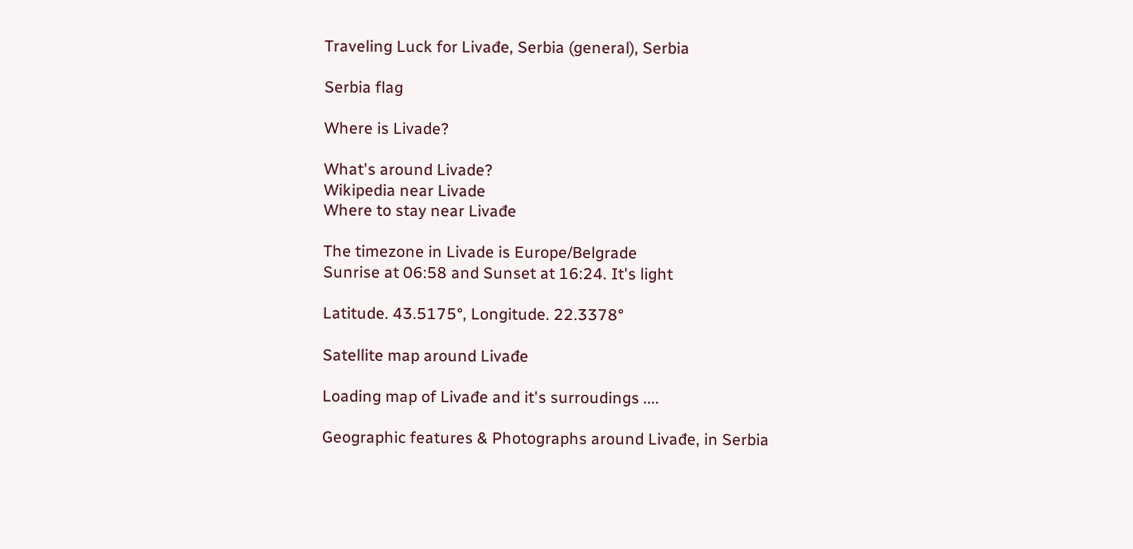Traveling Luck for Livađe, Serbia (general), Serbia

Serbia flag

Where is Livade?

What's around Livade?
Wikipedia near Livade
Where to stay near Livađe

The timezone in Livade is Europe/Belgrade
Sunrise at 06:58 and Sunset at 16:24. It's light

Latitude. 43.5175°, Longitude. 22.3378°

Satellite map around Livađe

Loading map of Livađe and it's surroudings ....

Geographic features & Photographs around Livađe, in Serbia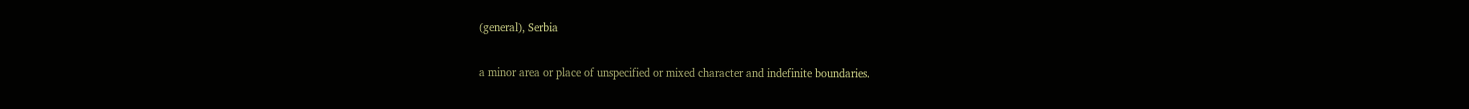(general), Serbia

a minor area or place of unspecified or mixed character and indefinite boundaries.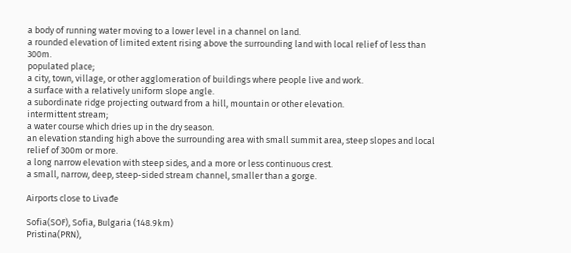a body of running water moving to a lower level in a channel on land.
a rounded elevation of limited extent rising above the surrounding land with local relief of less than 300m.
populated place;
a city, town, village, or other agglomeration of buildings where people live and work.
a surface with a relatively uniform slope angle.
a subordinate ridge projecting outward from a hill, mountain or other elevation.
intermittent stream;
a water course which dries up in the dry season.
an elevation standing high above the surrounding area with small summit area, steep slopes and local relief of 300m or more.
a long narrow elevation with steep sides, and a more or less continuous crest.
a small, narrow, deep, steep-sided stream channel, smaller than a gorge.

Airports close to Livađe

Sofia(SOF), Sofia, Bulgaria (148.9km)
Pristina(PRN),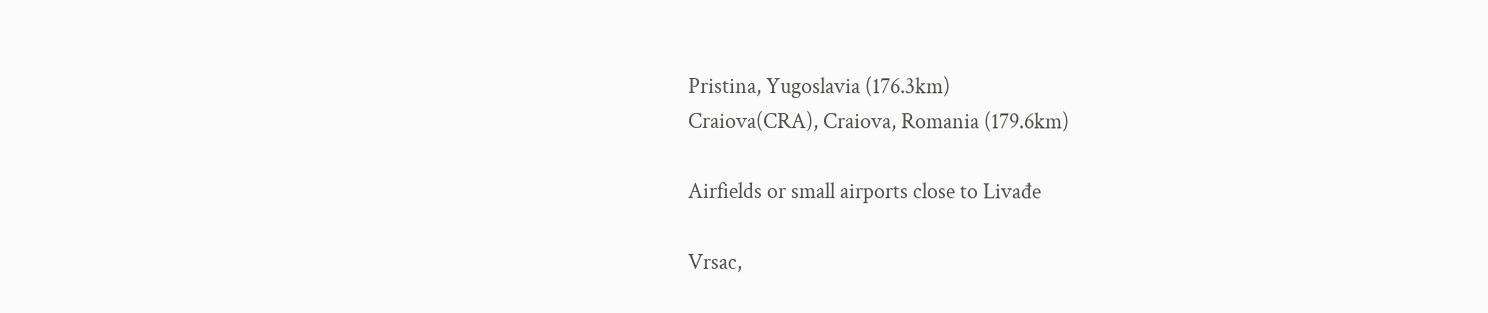Pristina, Yugoslavia (176.3km)
Craiova(CRA), Craiova, Romania (179.6km)

Airfields or small airports close to Livađe

Vrsac,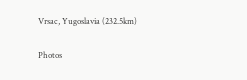Vrsac, Yugoslavia (232.5km)

Photos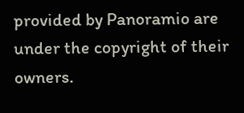provided by Panoramio are under the copyright of their owners.